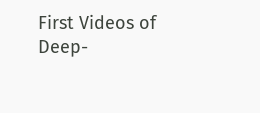First Videos of Deep-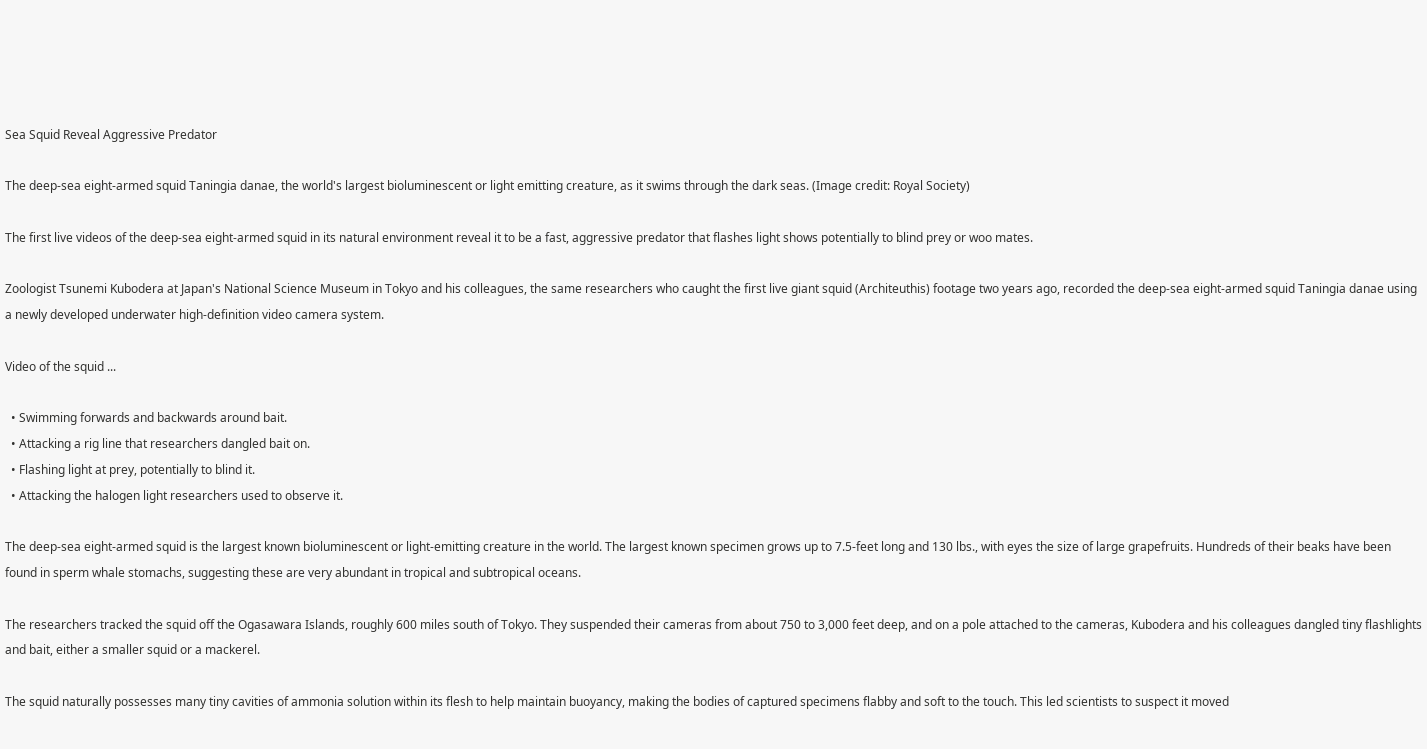Sea Squid Reveal Aggressive Predator

The deep-sea eight-armed squid Taningia danae, the world's largest bioluminescent or light emitting creature, as it swims through the dark seas. (Image credit: Royal Society)

The first live videos of the deep-sea eight-armed squid in its natural environment reveal it to be a fast, aggressive predator that flashes light shows potentially to blind prey or woo mates.

Zoologist Tsunemi Kubodera at Japan's National Science Museum in Tokyo and his colleagues, the same researchers who caught the first live giant squid (Architeuthis) footage two years ago, recorded the deep-sea eight-armed squid Taningia danae using a newly developed underwater high-definition video camera system.

Video of the squid ...

  • Swimming forwards and backwards around bait.
  • Attacking a rig line that researchers dangled bait on.
  • Flashing light at prey, potentially to blind it.
  • Attacking the halogen light researchers used to observe it.

The deep-sea eight-armed squid is the largest known bioluminescent or light-emitting creature in the world. The largest known specimen grows up to 7.5-feet long and 130 lbs., with eyes the size of large grapefruits. Hundreds of their beaks have been found in sperm whale stomachs, suggesting these are very abundant in tropical and subtropical oceans.

The researchers tracked the squid off the Ogasawara Islands, roughly 600 miles south of Tokyo. They suspended their cameras from about 750 to 3,000 feet deep, and on a pole attached to the cameras, Kubodera and his colleagues dangled tiny flashlights and bait, either a smaller squid or a mackerel.

The squid naturally possesses many tiny cavities of ammonia solution within its flesh to help maintain buoyancy, making the bodies of captured specimens flabby and soft to the touch. This led scientists to suspect it moved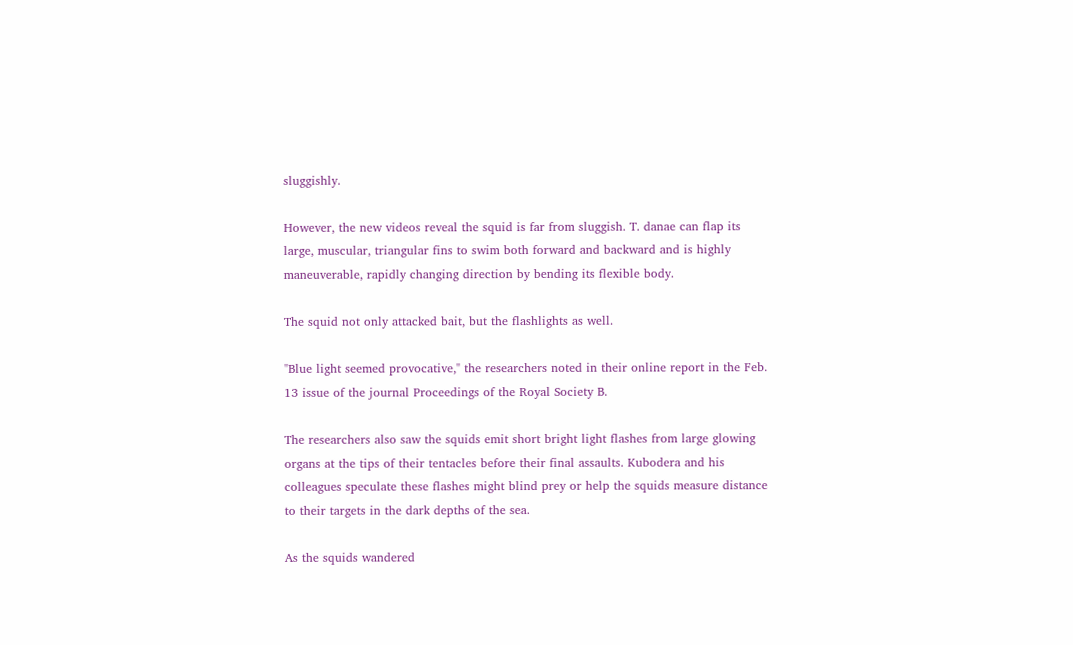sluggishly.

However, the new videos reveal the squid is far from sluggish. T. danae can flap its large, muscular, triangular fins to swim both forward and backward and is highly maneuverable, rapidly changing direction by bending its flexible body.

The squid not only attacked bait, but the flashlights as well.

"Blue light seemed provocative," the researchers noted in their online report in the Feb. 13 issue of the journal Proceedings of the Royal Society B.

The researchers also saw the squids emit short bright light flashes from large glowing organs at the tips of their tentacles before their final assaults. Kubodera and his colleagues speculate these flashes might blind prey or help the squids measure distance to their targets in the dark depths of the sea.

As the squids wandered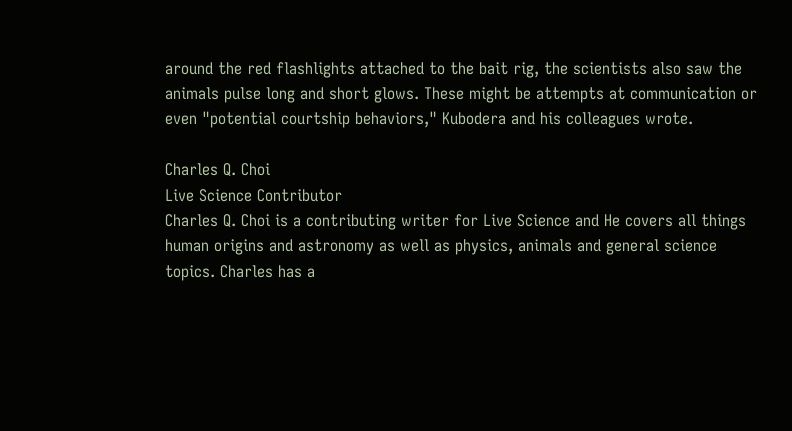around the red flashlights attached to the bait rig, the scientists also saw the animals pulse long and short glows. These might be attempts at communication or even "potential courtship behaviors," Kubodera and his colleagues wrote.

Charles Q. Choi
Live Science Contributor
Charles Q. Choi is a contributing writer for Live Science and He covers all things human origins and astronomy as well as physics, animals and general science topics. Charles has a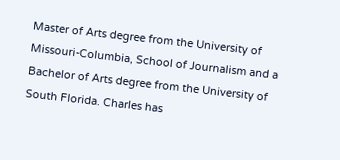Master of Arts degree from the University of Missouri-Columbia, School of Journalism and a Bachelor of Arts degree from the University of South Florida. Charles has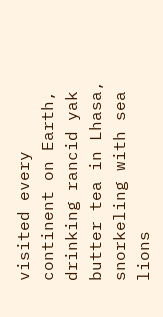visited every continent on Earth, drinking rancid yak butter tea in Lhasa, snorkeling with sea lions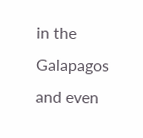in the Galapagos and even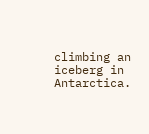climbing an iceberg in Antarctica.